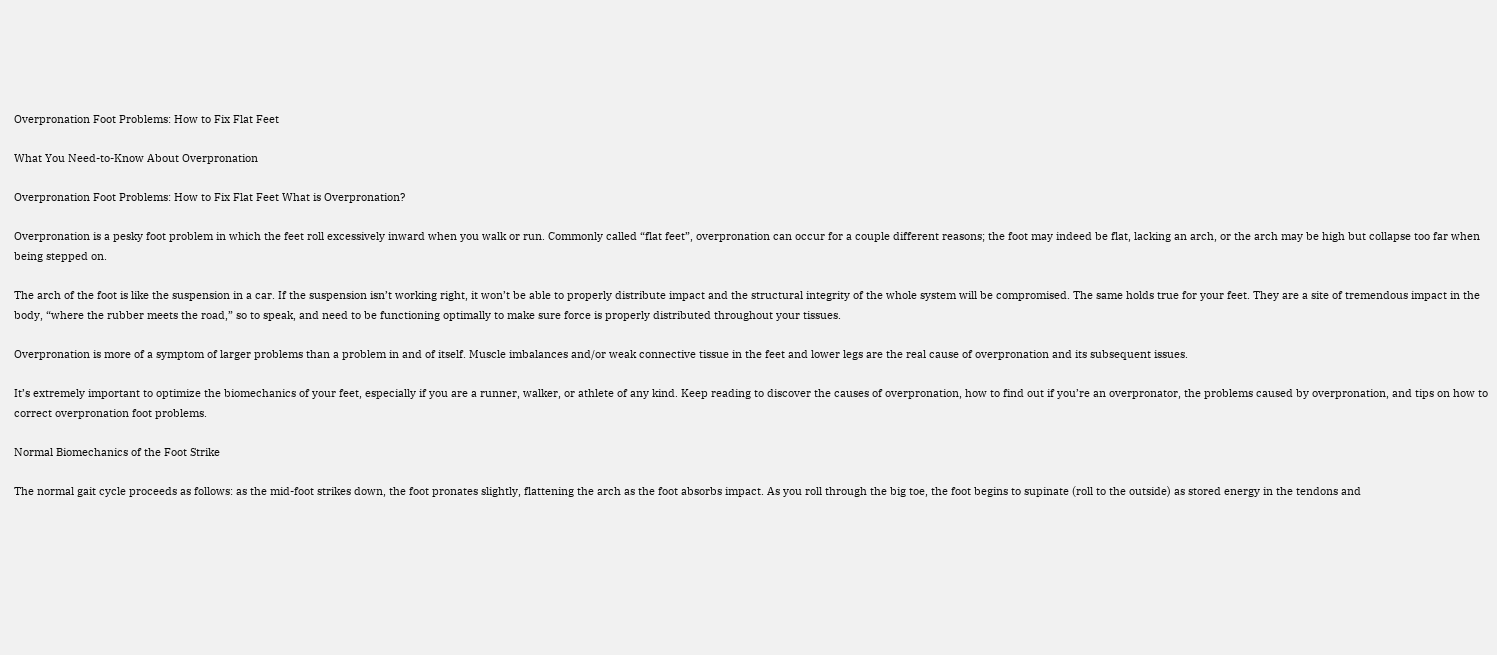Overpronation Foot Problems: How to Fix Flat Feet

What You Need-to-Know About Overpronation

Overpronation Foot Problems: How to Fix Flat Feet What is Overpronation?

Overpronation is a pesky foot problem in which the feet roll excessively inward when you walk or run. Commonly called “flat feet”, overpronation can occur for a couple different reasons; the foot may indeed be flat, lacking an arch, or the arch may be high but collapse too far when being stepped on.

The arch of the foot is like the suspension in a car. If the suspension isn’t working right, it won’t be able to properly distribute impact and the structural integrity of the whole system will be compromised. The same holds true for your feet. They are a site of tremendous impact in the body, “where the rubber meets the road,” so to speak, and need to be functioning optimally to make sure force is properly distributed throughout your tissues.

Overpronation is more of a symptom of larger problems than a problem in and of itself. Muscle imbalances and/or weak connective tissue in the feet and lower legs are the real cause of overpronation and its subsequent issues.

It’s extremely important to optimize the biomechanics of your feet, especially if you are a runner, walker, or athlete of any kind. Keep reading to discover the causes of overpronation, how to find out if you’re an overpronator, the problems caused by overpronation, and tips on how to correct overpronation foot problems.

Normal Biomechanics of the Foot Strike

The normal gait cycle proceeds as follows: as the mid-foot strikes down, the foot pronates slightly, flattening the arch as the foot absorbs impact. As you roll through the big toe, the foot begins to supinate (roll to the outside) as stored energy in the tendons and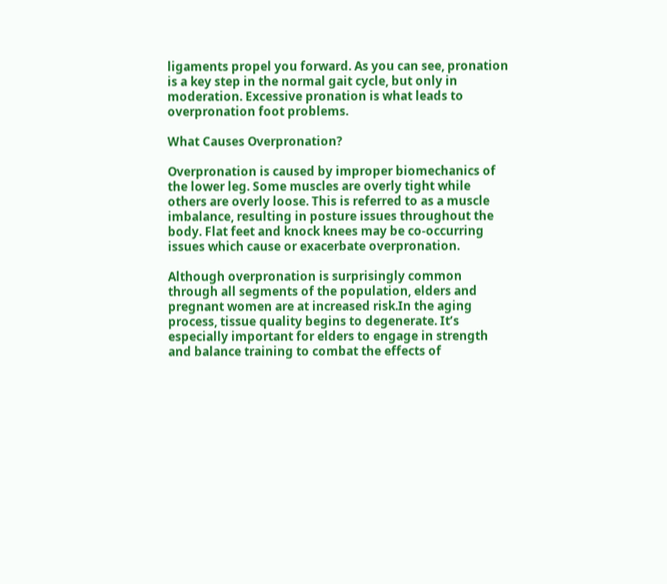ligaments propel you forward. As you can see, pronation is a key step in the normal gait cycle, but only in moderation. Excessive pronation is what leads to overpronation foot problems.

What Causes Overpronation?

Overpronation is caused by improper biomechanics of the lower leg. Some muscles are overly tight while others are overly loose. This is referred to as a muscle imbalance, resulting in posture issues throughout the body. Flat feet and knock knees may be co-occurring issues which cause or exacerbate overpronation.

Although overpronation is surprisingly common through all segments of the population, elders and pregnant women are at increased risk.In the aging process, tissue quality begins to degenerate. It’s especially important for elders to engage in strength and balance training to combat the effects of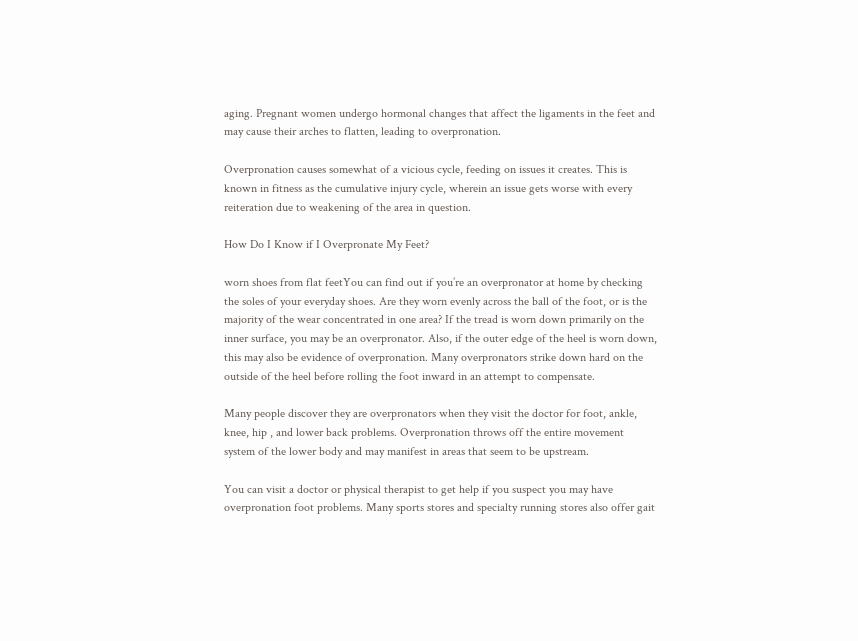aging. Pregnant women undergo hormonal changes that affect the ligaments in the feet and may cause their arches to flatten, leading to overpronation.

Overpronation causes somewhat of a vicious cycle, feeding on issues it creates. This is known in fitness as the cumulative injury cycle, wherein an issue gets worse with every reiteration due to weakening of the area in question.

How Do I Know if I Overpronate My Feet?

worn shoes from flat feetYou can find out if you’re an overpronator at home by checking the soles of your everyday shoes. Are they worn evenly across the ball of the foot, or is the majority of the wear concentrated in one area? If the tread is worn down primarily on the inner surface, you may be an overpronator. Also, if the outer edge of the heel is worn down, this may also be evidence of overpronation. Many overpronators strike down hard on the outside of the heel before rolling the foot inward in an attempt to compensate.

Many people discover they are overpronators when they visit the doctor for foot, ankle, knee, hip , and lower back problems. Overpronation throws off the entire movement system of the lower body and may manifest in areas that seem to be upstream.

You can visit a doctor or physical therapist to get help if you suspect you may have overpronation foot problems. Many sports stores and specialty running stores also offer gait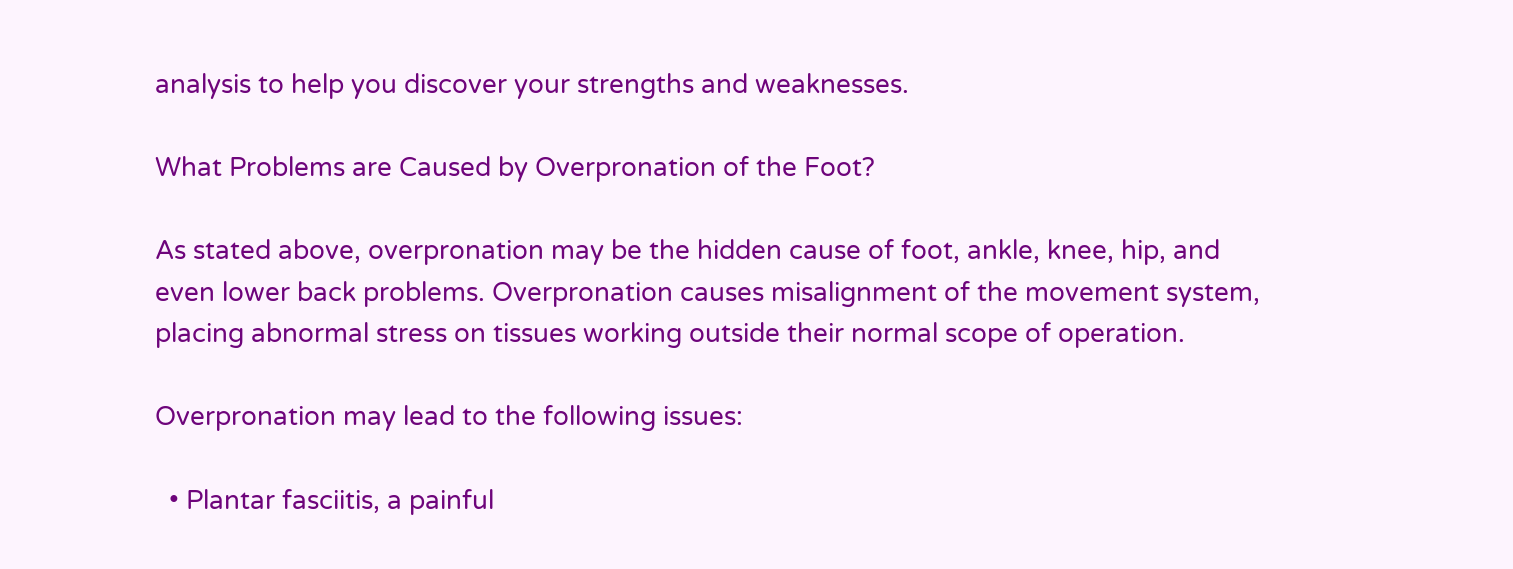analysis to help you discover your strengths and weaknesses.

What Problems are Caused by Overpronation of the Foot?

As stated above, overpronation may be the hidden cause of foot, ankle, knee, hip, and even lower back problems. Overpronation causes misalignment of the movement system, placing abnormal stress on tissues working outside their normal scope of operation.

Overpronation may lead to the following issues:

  • Plantar fasciitis, a painful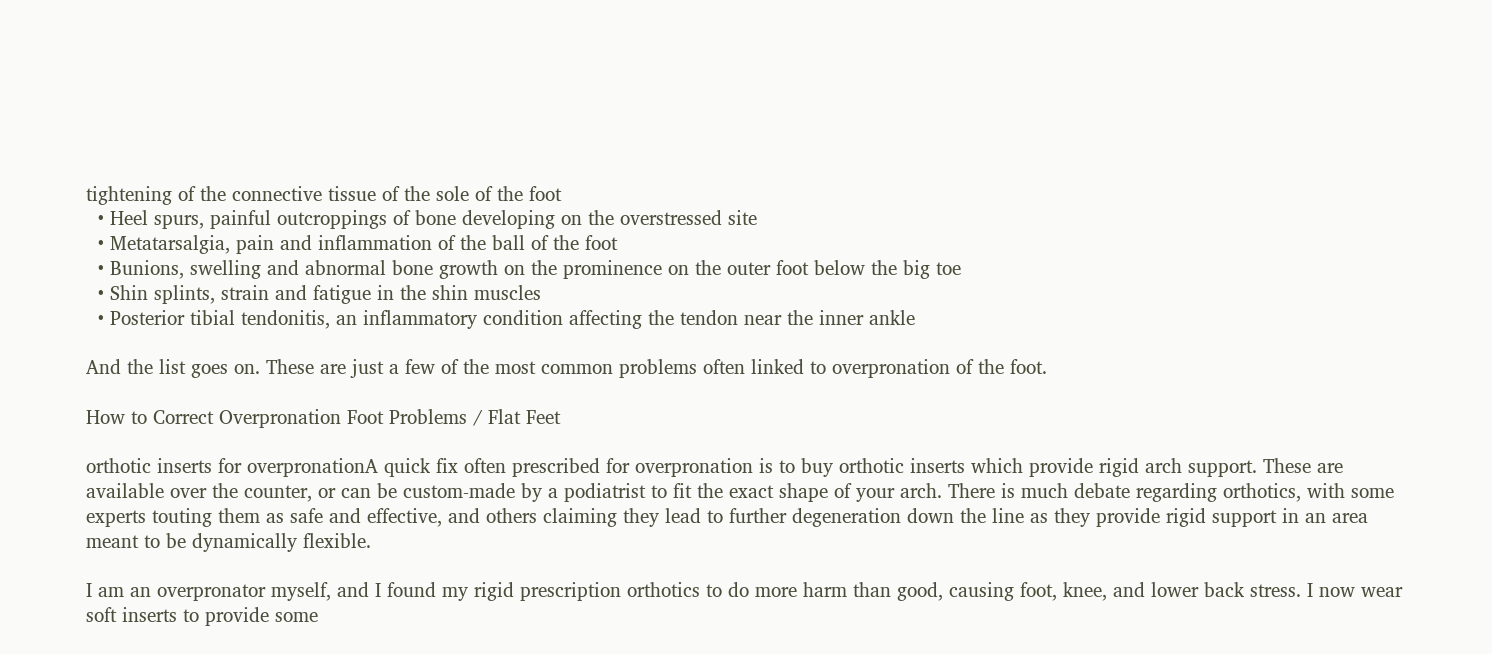tightening of the connective tissue of the sole of the foot
  • Heel spurs, painful outcroppings of bone developing on the overstressed site
  • Metatarsalgia, pain and inflammation of the ball of the foot
  • Bunions, swelling and abnormal bone growth on the prominence on the outer foot below the big toe
  • Shin splints, strain and fatigue in the shin muscles
  • Posterior tibial tendonitis, an inflammatory condition affecting the tendon near the inner ankle

And the list goes on. These are just a few of the most common problems often linked to overpronation of the foot.

How to Correct Overpronation Foot Problems / Flat Feet

orthotic inserts for overpronationA quick fix often prescribed for overpronation is to buy orthotic inserts which provide rigid arch support. These are available over the counter, or can be custom-made by a podiatrist to fit the exact shape of your arch. There is much debate regarding orthotics, with some experts touting them as safe and effective, and others claiming they lead to further degeneration down the line as they provide rigid support in an area meant to be dynamically flexible.

I am an overpronator myself, and I found my rigid prescription orthotics to do more harm than good, causing foot, knee, and lower back stress. I now wear soft inserts to provide some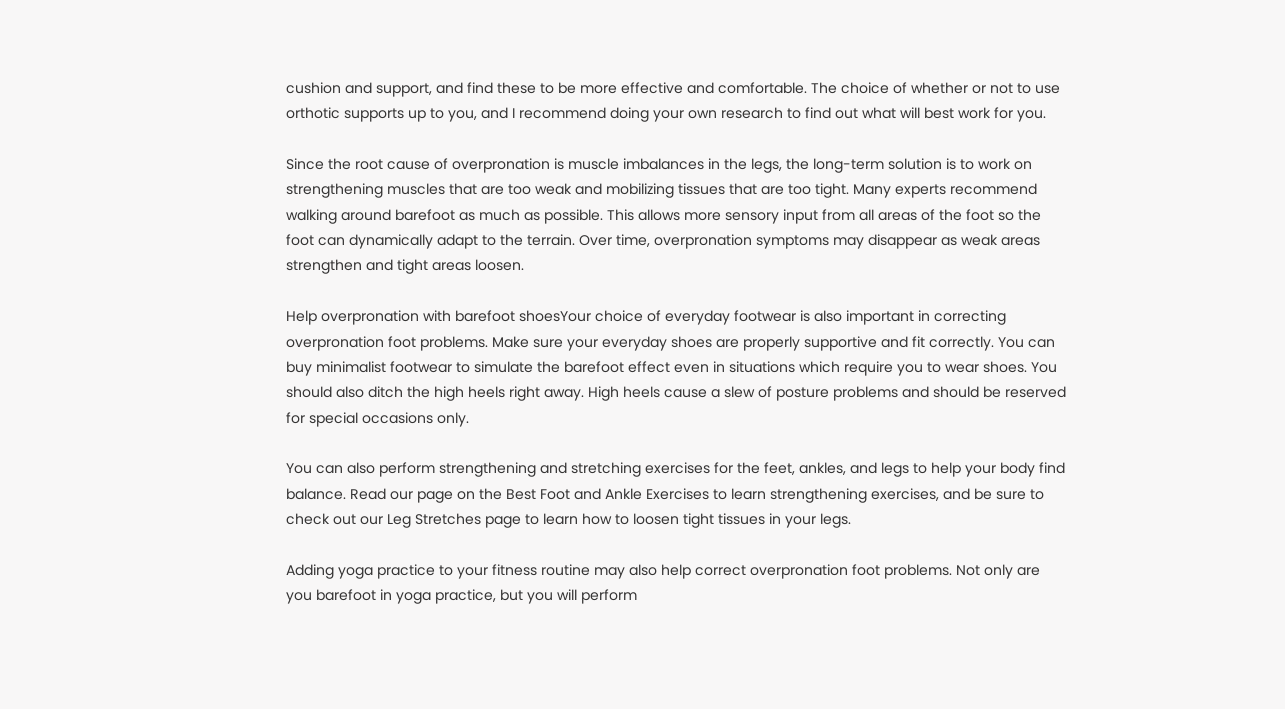cushion and support, and find these to be more effective and comfortable. The choice of whether or not to use orthotic supports up to you, and I recommend doing your own research to find out what will best work for you.

Since the root cause of overpronation is muscle imbalances in the legs, the long-term solution is to work on strengthening muscles that are too weak and mobilizing tissues that are too tight. Many experts recommend walking around barefoot as much as possible. This allows more sensory input from all areas of the foot so the foot can dynamically adapt to the terrain. Over time, overpronation symptoms may disappear as weak areas strengthen and tight areas loosen.

Help overpronation with barefoot shoesYour choice of everyday footwear is also important in correcting overpronation foot problems. Make sure your everyday shoes are properly supportive and fit correctly. You can buy minimalist footwear to simulate the barefoot effect even in situations which require you to wear shoes. You should also ditch the high heels right away. High heels cause a slew of posture problems and should be reserved for special occasions only.

You can also perform strengthening and stretching exercises for the feet, ankles, and legs to help your body find balance. Read our page on the Best Foot and Ankle Exercises to learn strengthening exercises, and be sure to check out our Leg Stretches page to learn how to loosen tight tissues in your legs.

Adding yoga practice to your fitness routine may also help correct overpronation foot problems. Not only are you barefoot in yoga practice, but you will perform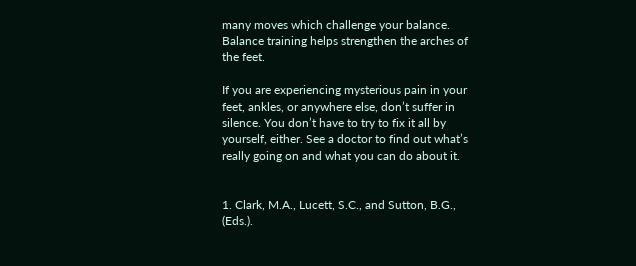many moves which challenge your balance. Balance training helps strengthen the arches of the feet.

If you are experiencing mysterious pain in your feet, ankles, or anywhere else, don’t suffer in silence. You don’t have to try to fix it all by yourself, either. See a doctor to find out what’s really going on and what you can do about it.


1. Clark, M.A., Lucett, S.C., and Sutton, B.G., (Eds.).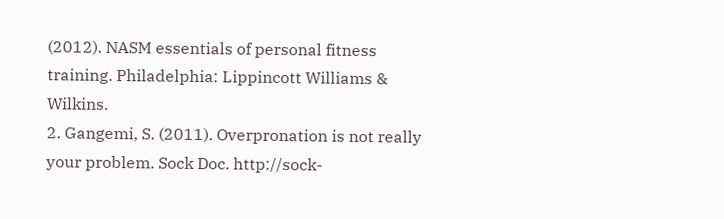(2012). NASM essentials of personal fitness training. Philadelphia: Lippincott Williams & Wilkins.
2. Gangemi, S. (2011). Overpronation is not really your problem. Sock Doc. http://sock-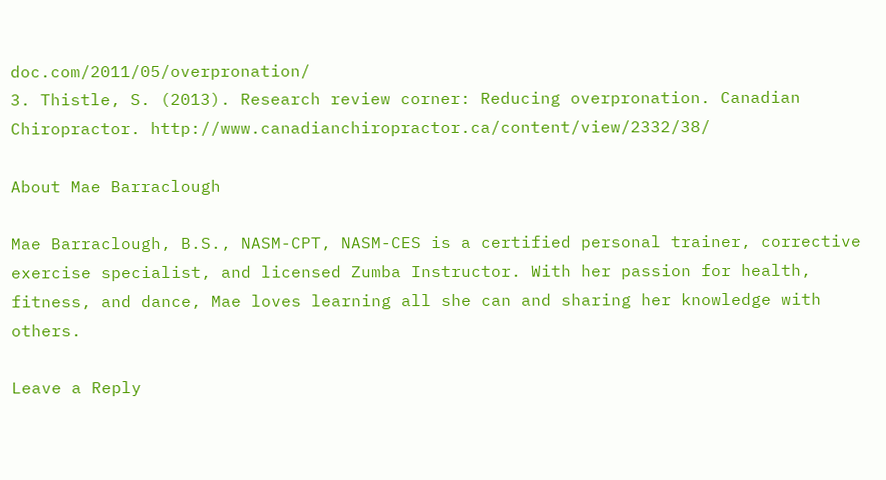doc.com/2011/05/overpronation/
3. Thistle, S. (2013). Research review corner: Reducing overpronation. Canadian Chiropractor. http://www.canadianchiropractor.ca/content/view/2332/38/

About Mae Barraclough

Mae Barraclough, B.S., NASM-CPT, NASM-CES is a certified personal trainer, corrective exercise specialist, and licensed Zumba Instructor. With her passion for health, fitness, and dance, Mae loves learning all she can and sharing her knowledge with others.

Leave a Reply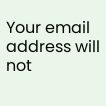Your email address will not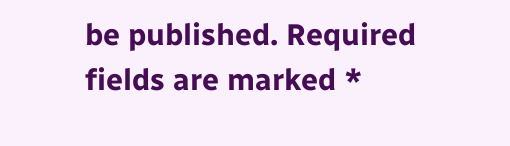be published. Required fields are marked *